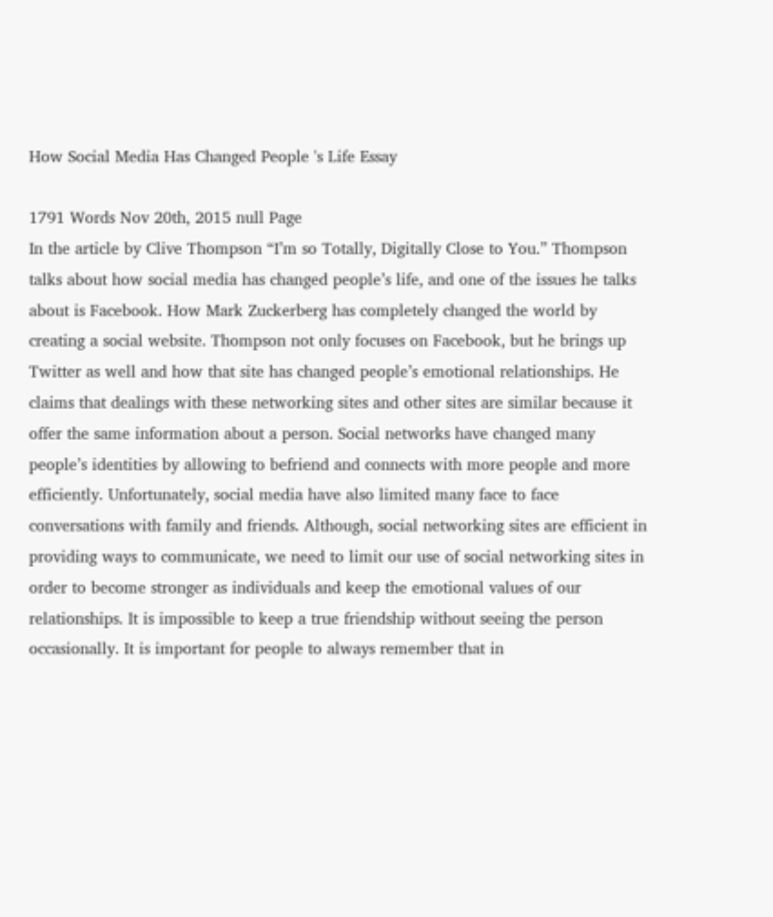How Social Media Has Changed People 's Life Essay

1791 Words Nov 20th, 2015 null Page
In the article by Clive Thompson “I’m so Totally, Digitally Close to You.” Thompson talks about how social media has changed people’s life, and one of the issues he talks about is Facebook. How Mark Zuckerberg has completely changed the world by creating a social website. Thompson not only focuses on Facebook, but he brings up Twitter as well and how that site has changed people’s emotional relationships. He claims that dealings with these networking sites and other sites are similar because it offer the same information about a person. Social networks have changed many people’s identities by allowing to befriend and connects with more people and more efficiently. Unfortunately, social media have also limited many face to face conversations with family and friends. Although, social networking sites are efficient in providing ways to communicate, we need to limit our use of social networking sites in order to become stronger as individuals and keep the emotional values of our relationships. It is impossible to keep a true friendship without seeing the person occasionally. It is important for people to always remember that in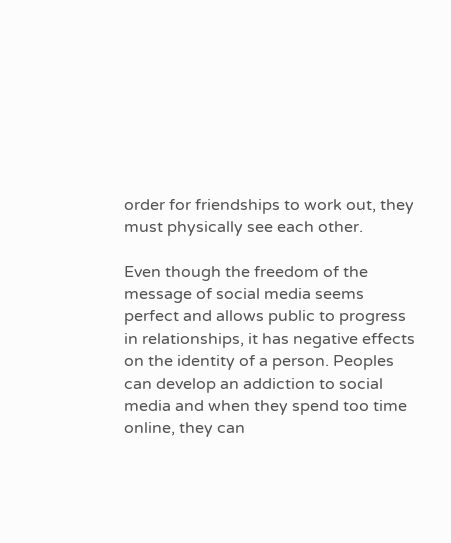order for friendships to work out, they must physically see each other.

Even though the freedom of the message of social media seems perfect and allows public to progress in relationships, it has negative effects on the identity of a person. Peoples can develop an addiction to social media and when they spend too time online, they can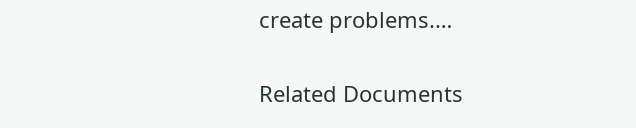create problems.…

Related Documents